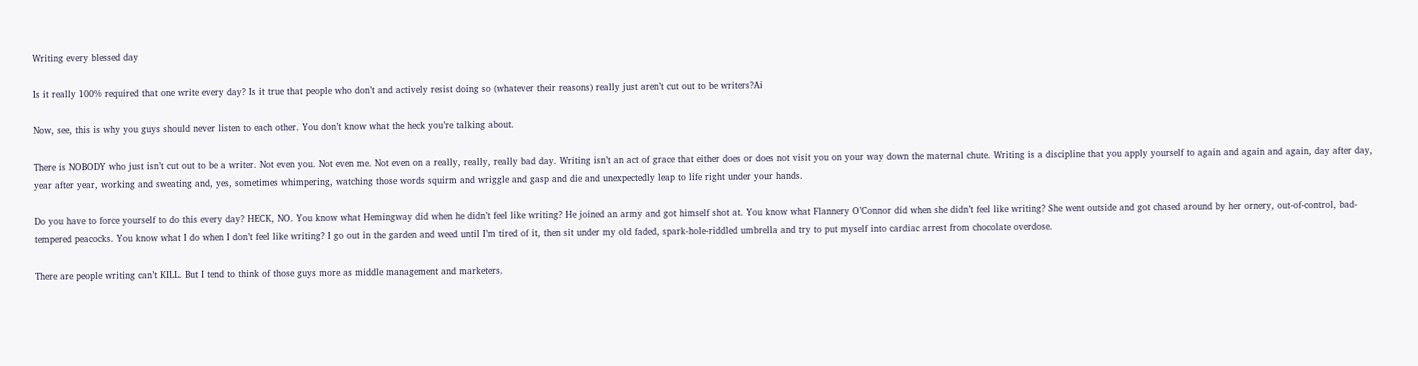Writing every blessed day

Is it really 100% required that one write every day? Is it true that people who don’t and actively resist doing so (whatever their reasons) really just aren’t cut out to be writers?Ai

Now, see, this is why you guys should never listen to each other. You don’t know what the heck you’re talking about.

There is NOBODY who just isn’t cut out to be a writer. Not even you. Not even me. Not even on a really, really, really bad day. Writing isn’t an act of grace that either does or does not visit you on your way down the maternal chute. Writing is a discipline that you apply yourself to again and again and again, day after day, year after year, working and sweating and, yes, sometimes whimpering, watching those words squirm and wriggle and gasp and die and unexpectedly leap to life right under your hands.

Do you have to force yourself to do this every day? HECK, NO. You know what Hemingway did when he didn’t feel like writing? He joined an army and got himself shot at. You know what Flannery O’Connor did when she didn’t feel like writing? She went outside and got chased around by her ornery, out-of-control, bad-tempered peacocks. You know what I do when I don’t feel like writing? I go out in the garden and weed until I’m tired of it, then sit under my old faded, spark-hole-riddled umbrella and try to put myself into cardiac arrest from chocolate overdose.

There are people writing can’t KILL. But I tend to think of those guys more as middle management and marketers.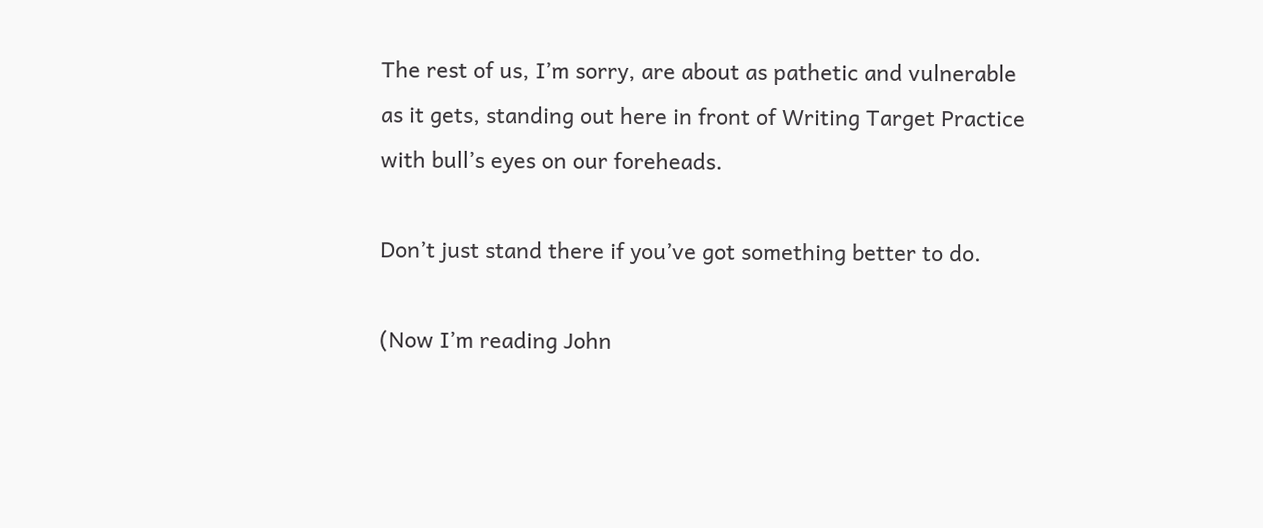The rest of us, I’m sorry, are about as pathetic and vulnerable as it gets, standing out here in front of Writing Target Practice with bull’s eyes on our foreheads.

Don’t just stand there if you’ve got something better to do.

(Now I’m reading John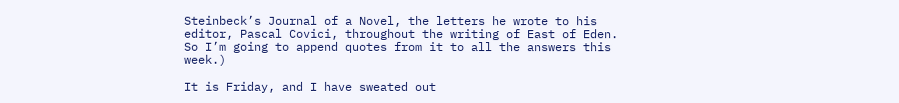Steinbeck’s Journal of a Novel, the letters he wrote to his editor, Pascal Covici, throughout the writing of East of Eden. So I’m going to append quotes from it to all the answers this week.)

It is Friday, and I have sweated out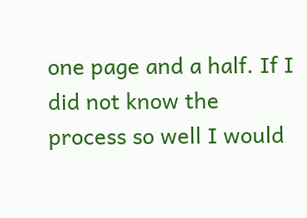one page and a half. If I did not know the process so well I would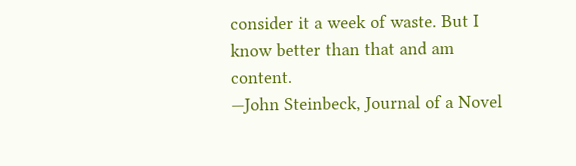consider it a week of waste. But I know better than that and am content.
—John Steinbeck, Journal of a Novel